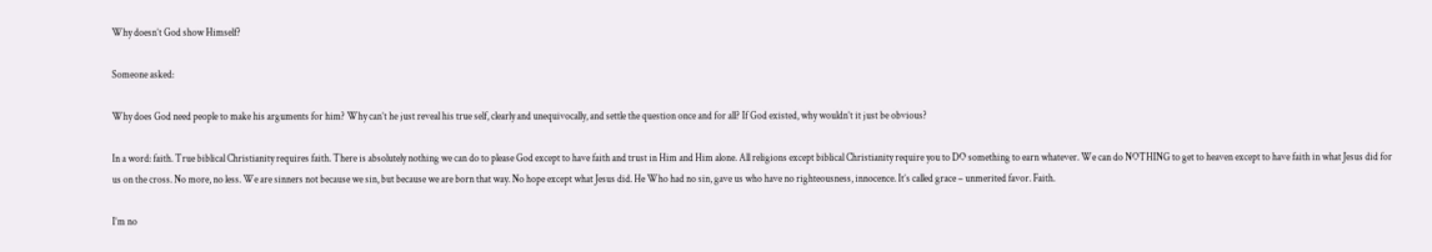Why doesn’t God show Himself?

Someone asked:

Why does God need people to make his arguments for him? Why can’t he just reveal his true self, clearly and unequivocally, and settle the question once and for all? If God existed, why wouldn’t it just be obvious?

In a word: faith. True biblical Christianity requires faith. There is absolutely nothing we can do to please God except to have faith and trust in Him and Him alone. All religions except biblical Christianity require you to DO something to earn whatever. We can do NOTHING to get to heaven except to have faith in what Jesus did for us on the cross. No more, no less. We are sinners not because we sin, but because we are born that way. No hope except what Jesus did. He Who had no sin, gave us who have no righteousness, innocence. It’s called grace – unmerited favor. Faith.

I’m no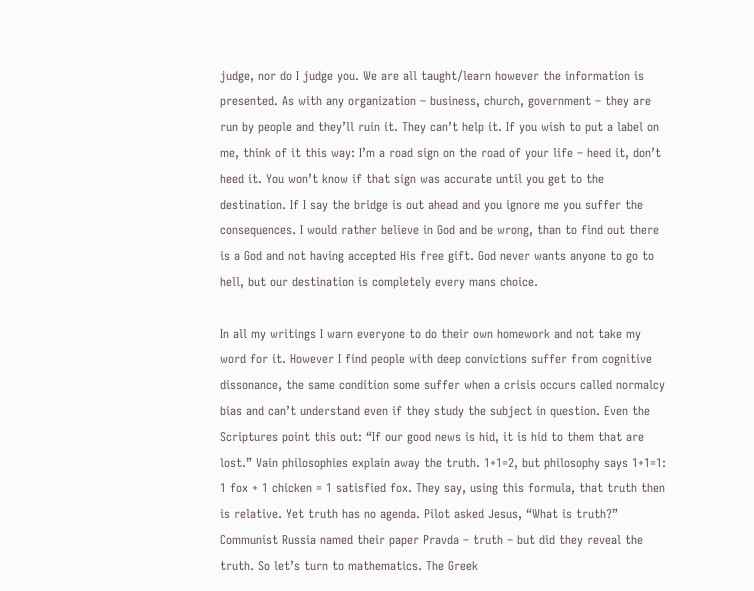judge, nor do I judge you. We are all taught/learn however the information is presented. As with any organization – business, church, government – they are run by people and they’ll ruin it. They can’t help it. If you wish to put a label on me, think of it this way: I’m a road sign on the road of your life – heed it, don’t heed it. You won’t know if that sign was accurate until you get to the destination. If I say the bridge is out ahead and you ignore me you suffer the consequences. I would rather believe in God and be wrong, than to find out there is a God and not having accepted His free gift. God never wants anyone to go to hell, but our destination is completely every mans choice.

In all my writings I warn everyone to do their own homework and not take my word for it. However I find people with deep convictions suffer from cognitive dissonance, the same condition some suffer when a crisis occurs called normalcy bias and can’t understand even if they study the subject in question. Even the Scriptures point this out: “If our good news is hid, it is hid to them that are lost.” Vain philosophies explain away the truth. 1+1=2, but philosophy says 1+1=1: 1 fox + 1 chicken = 1 satisfied fox. They say, using this formula, that truth then is relative. Yet truth has no agenda. Pilot asked Jesus, “What is truth?” Communist Russia named their paper Pravda – truth – but did they reveal the truth. So let’s turn to mathematics. The Greek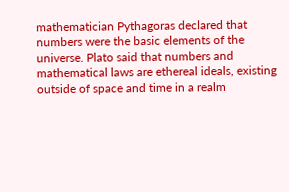mathematician Pythagoras declared that numbers were the basic elements of the universe. Plato said that numbers and mathematical laws are ethereal ideals, existing outside of space and time in a realm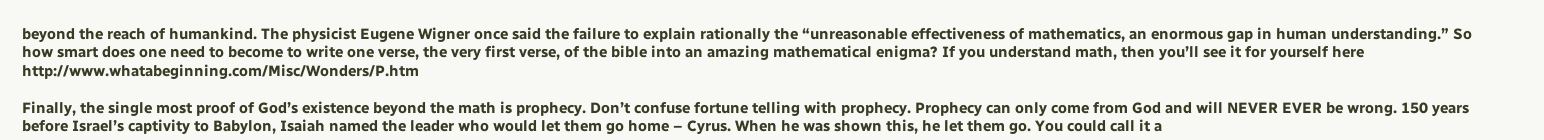beyond the reach of humankind. The physicist Eugene Wigner once said the failure to explain rationally the “unreasonable effectiveness of mathematics, an enormous gap in human understanding.” So how smart does one need to become to write one verse, the very first verse, of the bible into an amazing mathematical enigma? If you understand math, then you’ll see it for yourself here http://www.whatabeginning.com/Misc/Wonders/P.htm

Finally, the single most proof of God’s existence beyond the math is prophecy. Don’t confuse fortune telling with prophecy. Prophecy can only come from God and will NEVER EVER be wrong. 150 years before Israel’s captivity to Babylon, Isaiah named the leader who would let them go home – Cyrus. When he was shown this, he let them go. You could call it a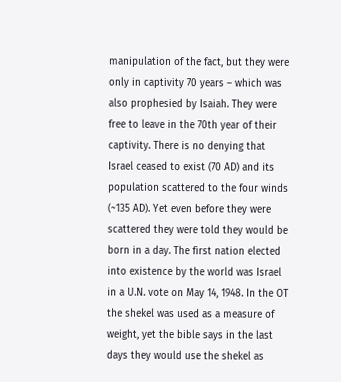manipulation of the fact, but they were only in captivity 70 years – which was also prophesied by Isaiah. They were free to leave in the 70th year of their captivity. There is no denying that Israel ceased to exist (70 AD) and its population scattered to the four winds (~135 AD). Yet even before they were scattered they were told they would be born in a day. The first nation elected into existence by the world was Israel in a U.N. vote on May 14, 1948. In the OT the shekel was used as a measure of weight, yet the bible says in the last days they would use the shekel as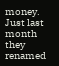money. Just last month they renamed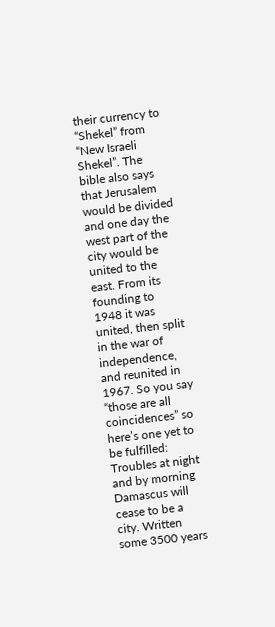their currency to “Shekel” from “New Israeli Shekel”. The bible also says that Jerusalem would be divided and one day the west part of the city would be united to the east. From its founding to 1948 it was united, then split in the war of independence, and reunited in 1967. So you say “those are all coincidences” so here’s one yet to be fulfilled: Troubles at night and by morning Damascus will cease to be a city. Written some 3500 years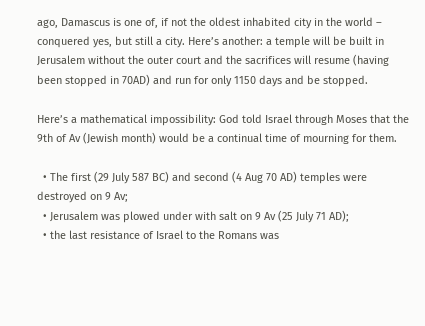ago, Damascus is one of, if not the oldest inhabited city in the world – conquered yes, but still a city. Here’s another: a temple will be built in Jerusalem without the outer court and the sacrifices will resume (having been stopped in 70AD) and run for only 1150 days and be stopped.

Here’s a mathematical impossibility: God told Israel through Moses that the 9th of Av (Jewish month) would be a continual time of mourning for them.

  • The first (29 July 587 BC) and second (4 Aug 70 AD) temples were destroyed on 9 Av;
  • Jerusalem was plowed under with salt on 9 Av (25 July 71 AD);
  • the last resistance of Israel to the Romans was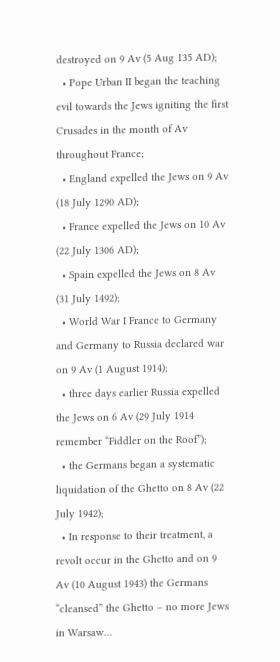destroyed on 9 Av (5 Aug 135 AD);
  • Pope Urban II began the teaching evil towards the Jews igniting the first Crusades in the month of Av throughout France;
  • England expelled the Jews on 9 Av (18 July 1290 AD);
  • France expelled the Jews on 10 Av (22 July 1306 AD);
  • Spain expelled the Jews on 8 Av (31 July 1492);
  • World War I France to Germany and Germany to Russia declared war on 9 Av (1 August 1914);
  • three days earlier Russia expelled the Jews on 6 Av (29 July 1914 remember “Fiddler on the Roof”);
  • the Germans began a systematic liquidation of the Ghetto on 8 Av (22 July 1942);
  • In response to their treatment, a revolt occur in the Ghetto and on 9 Av (10 August 1943) the Germans “cleansed” the Ghetto – no more Jews in Warsaw…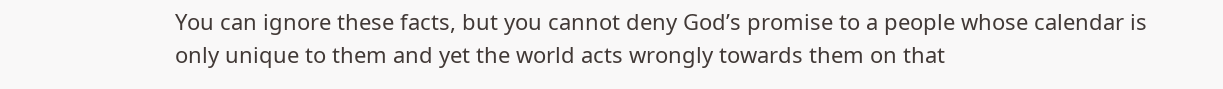You can ignore these facts, but you cannot deny God’s promise to a people whose calendar is only unique to them and yet the world acts wrongly towards them on that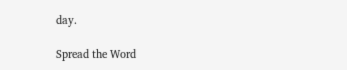day.

Spread the Word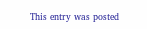This entry was posted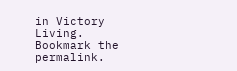in Victory Living. Bookmark the permalink.